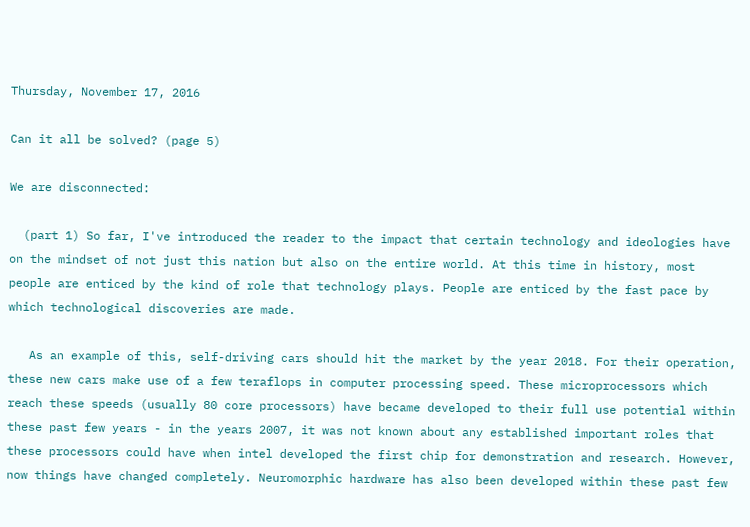Thursday, November 17, 2016

Can it all be solved? (page 5)

We are disconnected:

  (part 1) So far, I've introduced the reader to the impact that certain technology and ideologies have on the mindset of not just this nation but also on the entire world. At this time in history, most people are enticed by the kind of role that technology plays. People are enticed by the fast pace by which technological discoveries are made.

   As an example of this, self-driving cars should hit the market by the year 2018. For their operation, these new cars make use of a few teraflops in computer processing speed. These microprocessors which reach these speeds (usually 80 core processors) have became developed to their full use potential within these past few years - in the years 2007, it was not known about any established important roles that these processors could have when intel developed the first chip for demonstration and research. However, now things have changed completely. Neuromorphic hardware has also been developed within these past few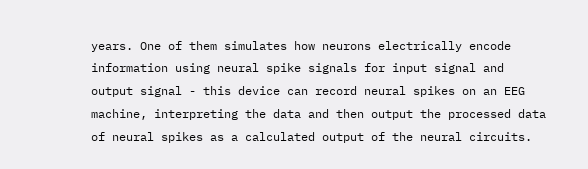years. One of them simulates how neurons electrically encode information using neural spike signals for input signal and output signal - this device can record neural spikes on an EEG machine, interpreting the data and then output the processed data of neural spikes as a calculated output of the neural circuits.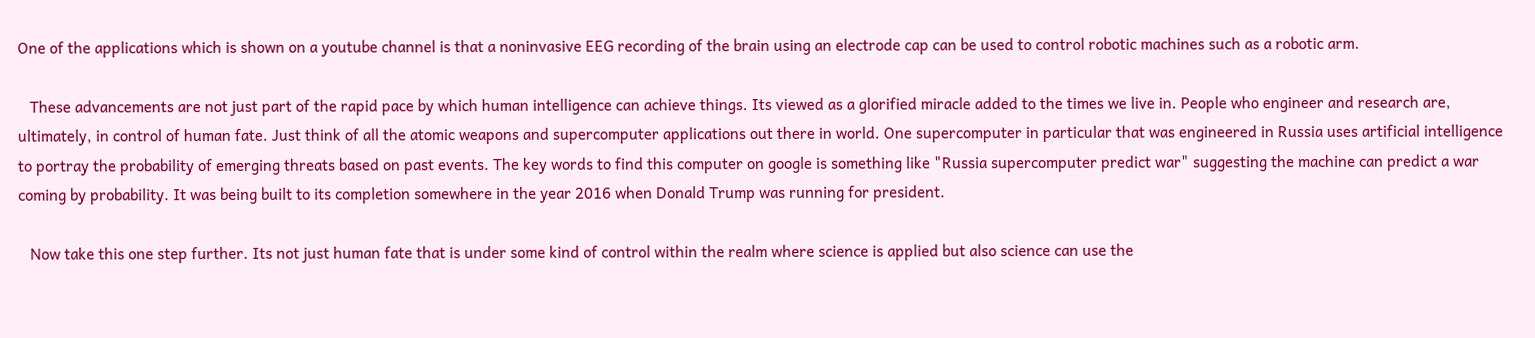One of the applications which is shown on a youtube channel is that a noninvasive EEG recording of the brain using an electrode cap can be used to control robotic machines such as a robotic arm.

   These advancements are not just part of the rapid pace by which human intelligence can achieve things. Its viewed as a glorified miracle added to the times we live in. People who engineer and research are, ultimately, in control of human fate. Just think of all the atomic weapons and supercomputer applications out there in world. One supercomputer in particular that was engineered in Russia uses artificial intelligence to portray the probability of emerging threats based on past events. The key words to find this computer on google is something like "Russia supercomputer predict war" suggesting the machine can predict a war coming by probability. It was being built to its completion somewhere in the year 2016 when Donald Trump was running for president.

   Now take this one step further. Its not just human fate that is under some kind of control within the realm where science is applied but also science can use the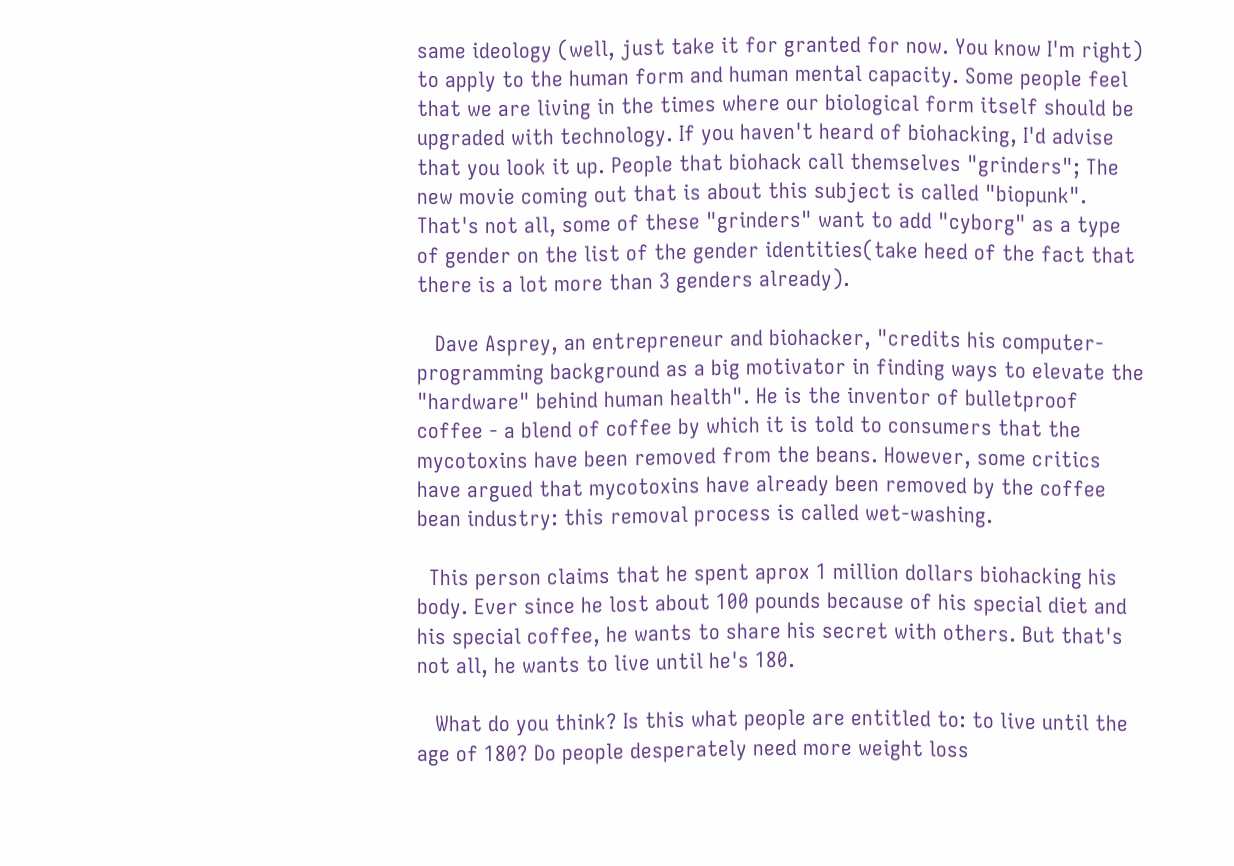same ideology (well, just take it for granted for now. You know I'm right) to apply to the human form and human mental capacity. Some people feel that we are living in the times where our biological form itself should be upgraded with technology. If you haven't heard of biohacking, I'd advise that you look it up. People that biohack call themselves "grinders"; The new movie coming out that is about this subject is called "biopunk". That's not all, some of these "grinders" want to add "cyborg" as a type of gender on the list of the gender identities(take heed of the fact that there is a lot more than 3 genders already).

   Dave Asprey, an entrepreneur and biohacker, "credits his computer-programming background as a big motivator in finding ways to elevate the "hardware" behind human health". He is the inventor of bulletproof coffee - a blend of coffee by which it is told to consumers that the mycotoxins have been removed from the beans. However, some critics have argued that mycotoxins have already been removed by the coffee bean industry: this removal process is called wet-washing.

  This person claims that he spent aprox 1 million dollars biohacking his body. Ever since he lost about 100 pounds because of his special diet and his special coffee, he wants to share his secret with others. But that's not all, he wants to live until he's 180.

   What do you think? Is this what people are entitled to: to live until the age of 180? Do people desperately need more weight loss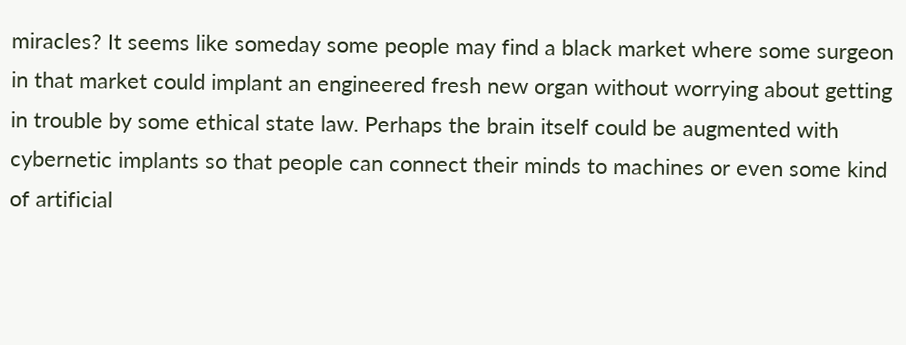miracles? It seems like someday some people may find a black market where some surgeon in that market could implant an engineered fresh new organ without worrying about getting in trouble by some ethical state law. Perhaps the brain itself could be augmented with cybernetic implants so that people can connect their minds to machines or even some kind of artificial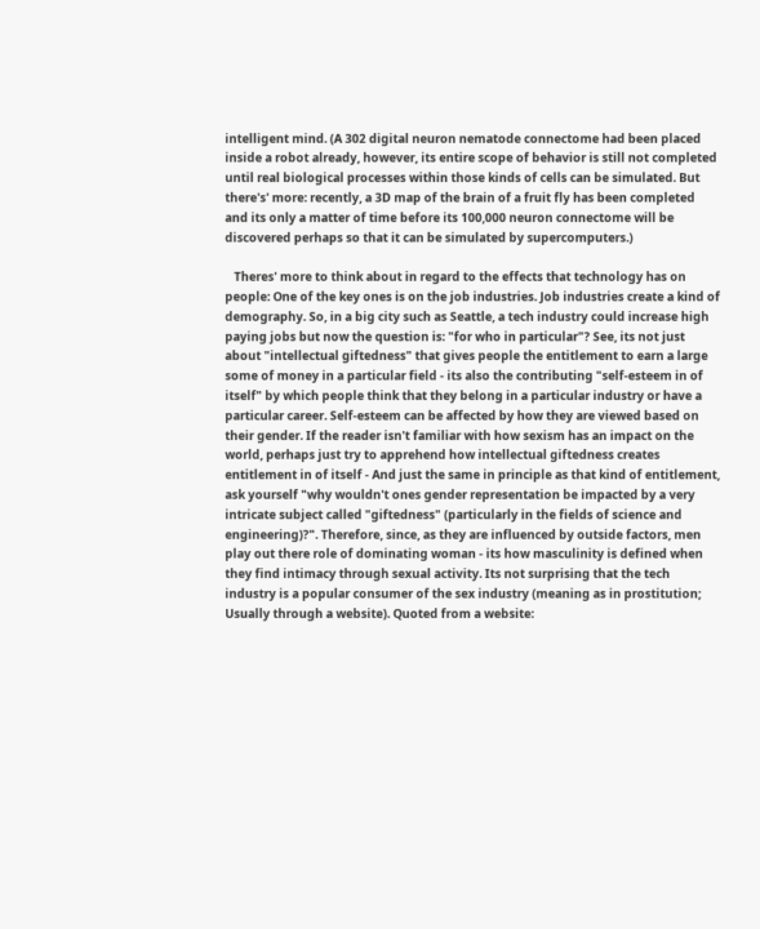intelligent mind. (A 302 digital neuron nematode connectome had been placed inside a robot already, however, its entire scope of behavior is still not completed until real biological processes within those kinds of cells can be simulated. But there's' more: recently, a 3D map of the brain of a fruit fly has been completed and its only a matter of time before its 100,000 neuron connectome will be discovered perhaps so that it can be simulated by supercomputers.)

   Theres' more to think about in regard to the effects that technology has on people: One of the key ones is on the job industries. Job industries create a kind of demography. So, in a big city such as Seattle, a tech industry could increase high paying jobs but now the question is: "for who in particular"? See, its not just about "intellectual giftedness" that gives people the entitlement to earn a large some of money in a particular field - its also the contributing "self-esteem in of itself" by which people think that they belong in a particular industry or have a particular career. Self-esteem can be affected by how they are viewed based on their gender. If the reader isn't familiar with how sexism has an impact on the world, perhaps just try to apprehend how intellectual giftedness creates entitlement in of itself - And just the same in principle as that kind of entitlement, ask yourself "why wouldn't ones gender representation be impacted by a very intricate subject called "giftedness" (particularly in the fields of science and engineering)?". Therefore, since, as they are influenced by outside factors, men play out there role of dominating woman - its how masculinity is defined when they find intimacy through sexual activity. Its not surprising that the tech industry is a popular consumer of the sex industry (meaning as in prostitution; Usually through a website). Quoted from a website: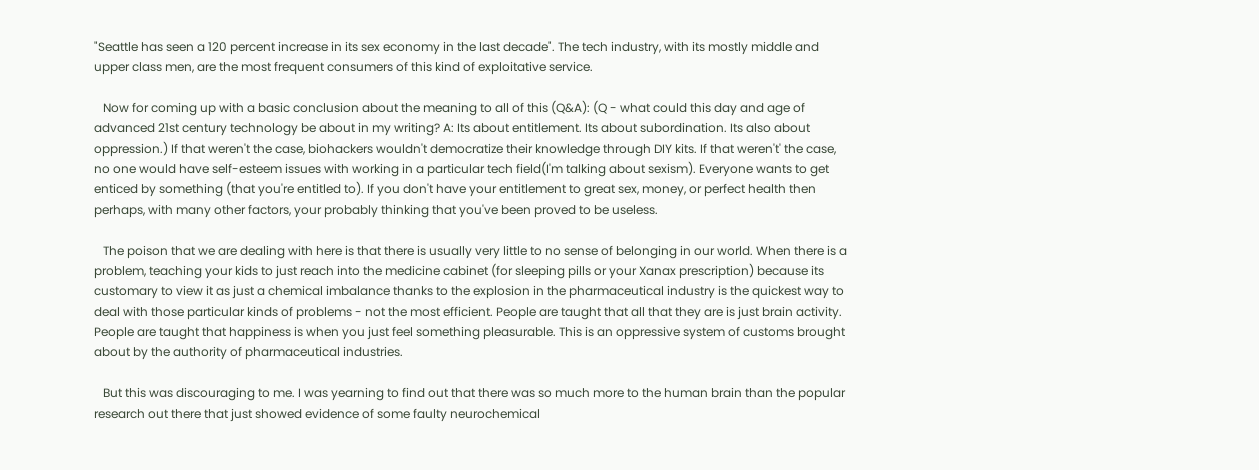"Seattle has seen a 120 percent increase in its sex economy in the last decade". The tech industry, with its mostly middle and upper class men, are the most frequent consumers of this kind of exploitative service.

   Now for coming up with a basic conclusion about the meaning to all of this (Q&A): (Q - what could this day and age of advanced 21st century technology be about in my writing? A: Its about entitlement. Its about subordination. Its also about oppression.) If that weren't the case, biohackers wouldn't democratize their knowledge through DIY kits. If that weren't' the case, no one would have self-esteem issues with working in a particular tech field(I'm talking about sexism). Everyone wants to get enticed by something (that you're entitled to). If you don't have your entitlement to great sex, money, or perfect health then perhaps, with many other factors, your probably thinking that you've been proved to be useless.

   The poison that we are dealing with here is that there is usually very little to no sense of belonging in our world. When there is a problem, teaching your kids to just reach into the medicine cabinet (for sleeping pills or your Xanax prescription) because its customary to view it as just a chemical imbalance thanks to the explosion in the pharmaceutical industry is the quickest way to deal with those particular kinds of problems - not the most efficient. People are taught that all that they are is just brain activity. People are taught that happiness is when you just feel something pleasurable. This is an oppressive system of customs brought about by the authority of pharmaceutical industries.

   But this was discouraging to me. I was yearning to find out that there was so much more to the human brain than the popular research out there that just showed evidence of some faulty neurochemical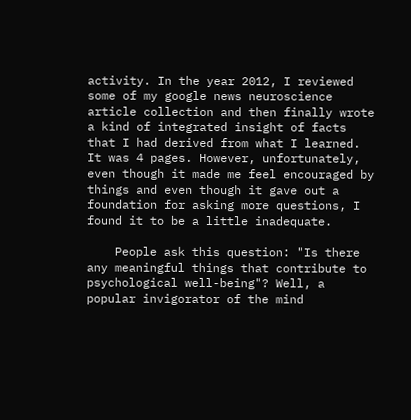activity. In the year 2012, I reviewed some of my google news neuroscience article collection and then finally wrote a kind of integrated insight of facts that I had derived from what I learned. It was 4 pages. However, unfortunately, even though it made me feel encouraged by things and even though it gave out a foundation for asking more questions, I found it to be a little inadequate.

    People ask this question: "Is there any meaningful things that contribute to psychological well-being"? Well, a popular invigorator of the mind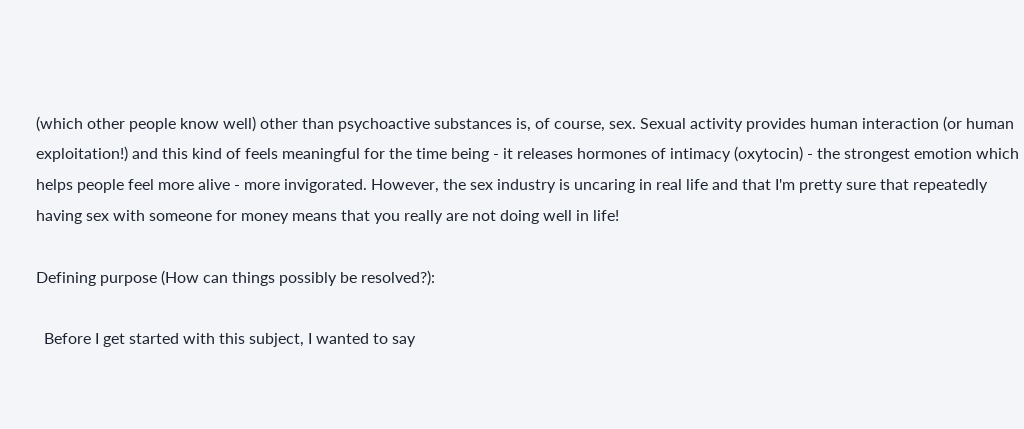(which other people know well) other than psychoactive substances is, of course, sex. Sexual activity provides human interaction (or human exploitation!) and this kind of feels meaningful for the time being - it releases hormones of intimacy (oxytocin) - the strongest emotion which helps people feel more alive - more invigorated. However, the sex industry is uncaring in real life and that I'm pretty sure that repeatedly having sex with someone for money means that you really are not doing well in life!

Defining purpose (How can things possibly be resolved?):

  Before I get started with this subject, I wanted to say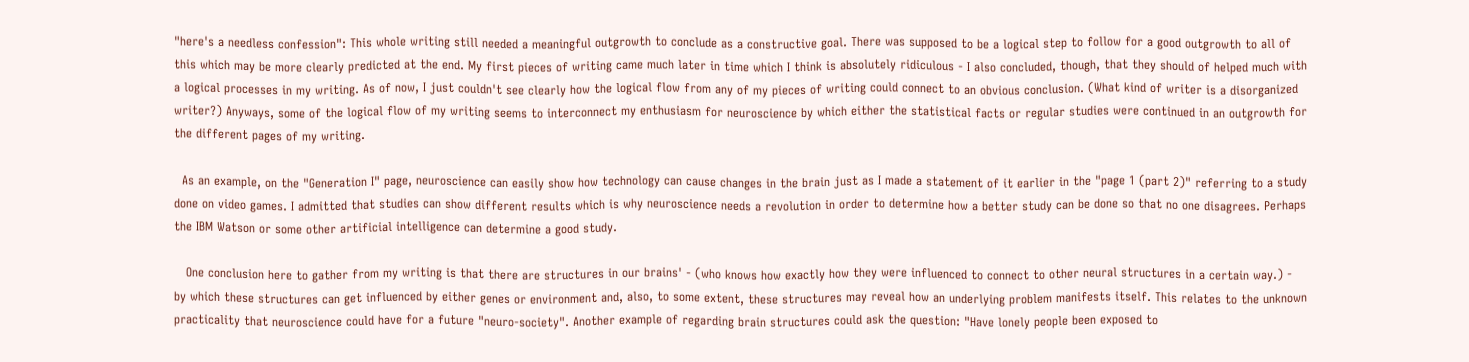"here's a needless confession": This whole writing still needed a meaningful outgrowth to conclude as a constructive goal. There was supposed to be a logical step to follow for a good outgrowth to all of this which may be more clearly predicted at the end. My first pieces of writing came much later in time which I think is absolutely ridiculous - I also concluded, though, that they should of helped much with a logical processes in my writing. As of now, I just couldn't see clearly how the logical flow from any of my pieces of writing could connect to an obvious conclusion. (What kind of writer is a disorganized writer?) Anyways, some of the logical flow of my writing seems to interconnect my enthusiasm for neuroscience by which either the statistical facts or regular studies were continued in an outgrowth for the different pages of my writing.

  As an example, on the "Generation I" page, neuroscience can easily show how technology can cause changes in the brain just as I made a statement of it earlier in the "page 1 (part 2)" referring to a study done on video games. I admitted that studies can show different results which is why neuroscience needs a revolution in order to determine how a better study can be done so that no one disagrees. Perhaps the IBM Watson or some other artificial intelligence can determine a good study.

   One conclusion here to gather from my writing is that there are structures in our brains' - (who knows how exactly how they were influenced to connect to other neural structures in a certain way.) - by which these structures can get influenced by either genes or environment and, also, to some extent, these structures may reveal how an underlying problem manifests itself. This relates to the unknown practicality that neuroscience could have for a future "neuro-society". Another example of regarding brain structures could ask the question: "Have lonely people been exposed to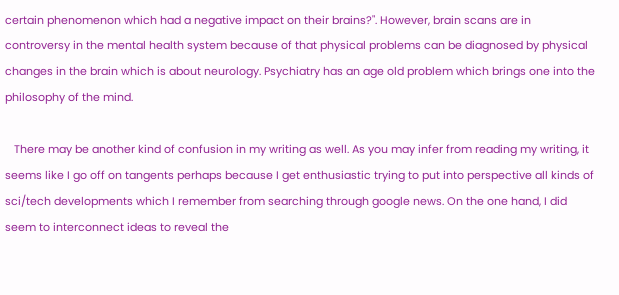certain phenomenon which had a negative impact on their brains?". However, brain scans are in controversy in the mental health system because of that physical problems can be diagnosed by physical changes in the brain which is about neurology. Psychiatry has an age old problem which brings one into the philosophy of the mind.

   There may be another kind of confusion in my writing as well. As you may infer from reading my writing, it seems like I go off on tangents perhaps because I get enthusiastic trying to put into perspective all kinds of sci/tech developments which I remember from searching through google news. On the one hand, I did seem to interconnect ideas to reveal the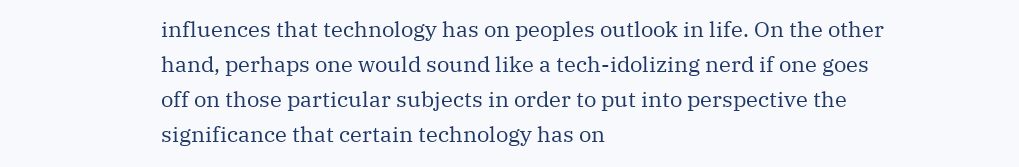influences that technology has on peoples outlook in life. On the other hand, perhaps one would sound like a tech-idolizing nerd if one goes off on those particular subjects in order to put into perspective the significance that certain technology has on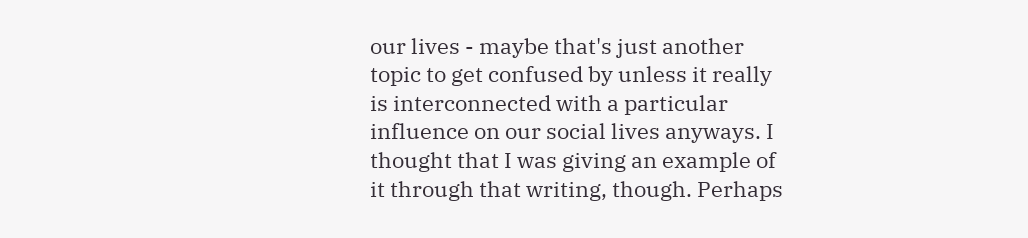our lives - maybe that's just another topic to get confused by unless it really is interconnected with a particular influence on our social lives anyways. I thought that I was giving an example of it through that writing, though. Perhaps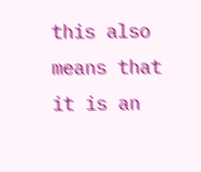this also means that it is an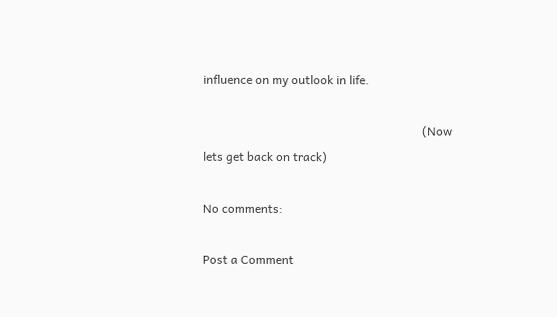influence on my outlook in life.

                                                                         (Now lets get back on track)

No comments:

Post a Comment